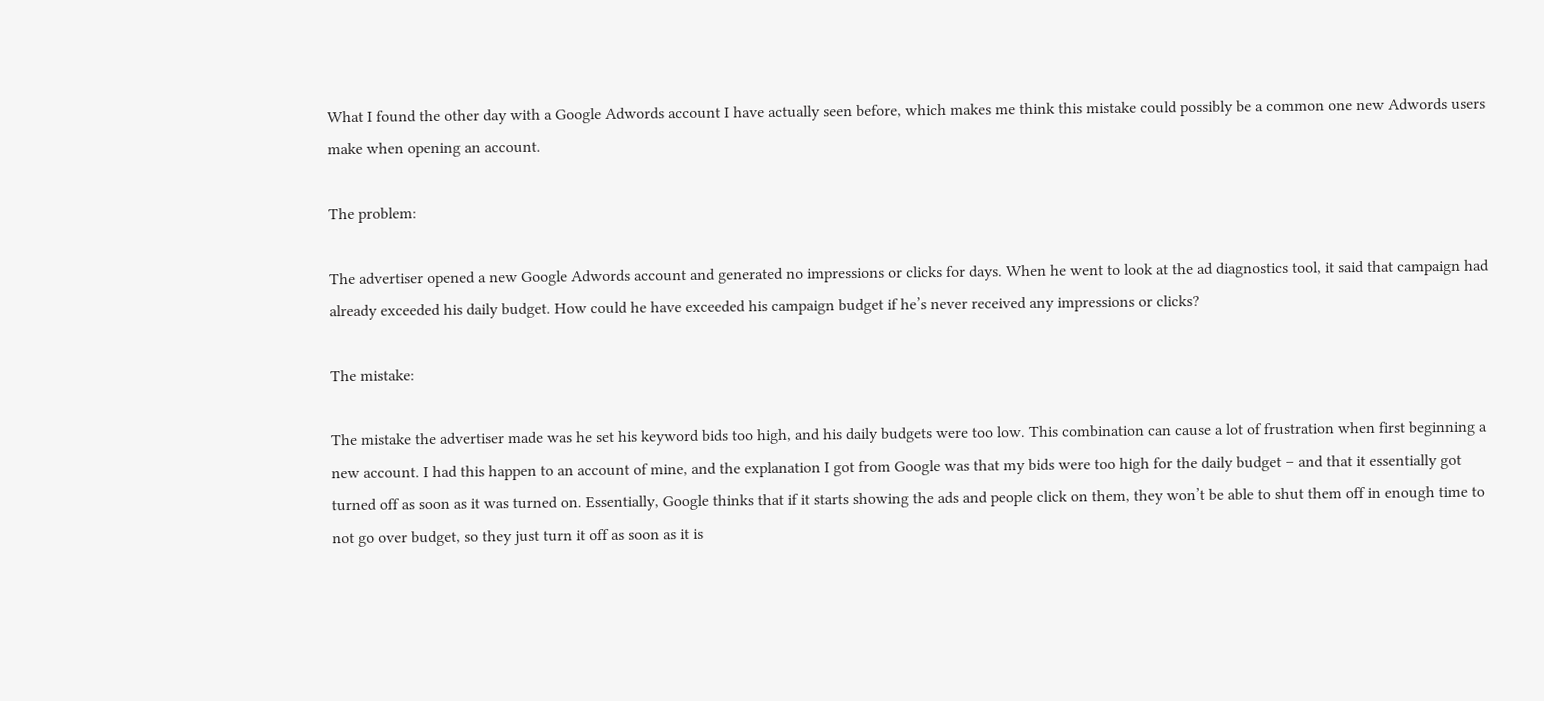What I found the other day with a Google Adwords account I have actually seen before, which makes me think this mistake could possibly be a common one new Adwords users make when opening an account.

The problem:

The advertiser opened a new Google Adwords account and generated no impressions or clicks for days. When he went to look at the ad diagnostics tool, it said that campaign had already exceeded his daily budget. How could he have exceeded his campaign budget if he’s never received any impressions or clicks?

The mistake:

The mistake the advertiser made was he set his keyword bids too high, and his daily budgets were too low. This combination can cause a lot of frustration when first beginning a new account. I had this happen to an account of mine, and the explanation I got from Google was that my bids were too high for the daily budget – and that it essentially got turned off as soon as it was turned on. Essentially, Google thinks that if it starts showing the ads and people click on them, they won’t be able to shut them off in enough time to not go over budget, so they just turn it off as soon as it is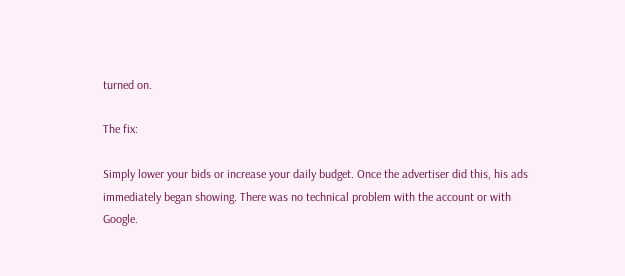turned on.

The fix:

Simply lower your bids or increase your daily budget. Once the advertiser did this, his ads immediately began showing. There was no technical problem with the account or with Google.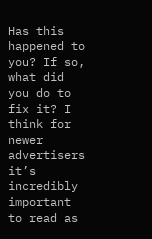Has this happened to you? If so, what did you do to fix it? I think for newer advertisers it’s incredibly important to read as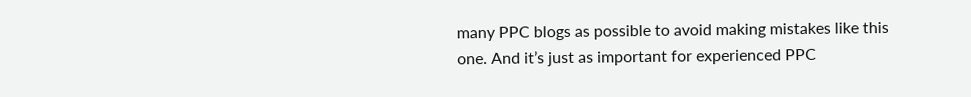many PPC blogs as possible to avoid making mistakes like this one. And it’s just as important for experienced PPC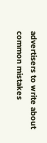advertisers to write about common mistakes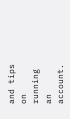and tips on running an account.